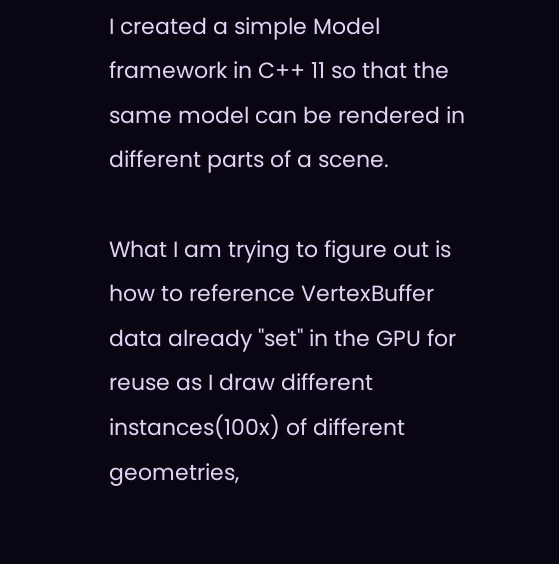I created a simple Model framework in C++ 11 so that the same model can be rendered in different parts of a scene.

What I am trying to figure out is how to reference VertexBuffer data already "set" in the GPU for reuse as I draw different instances(100x) of different geometries,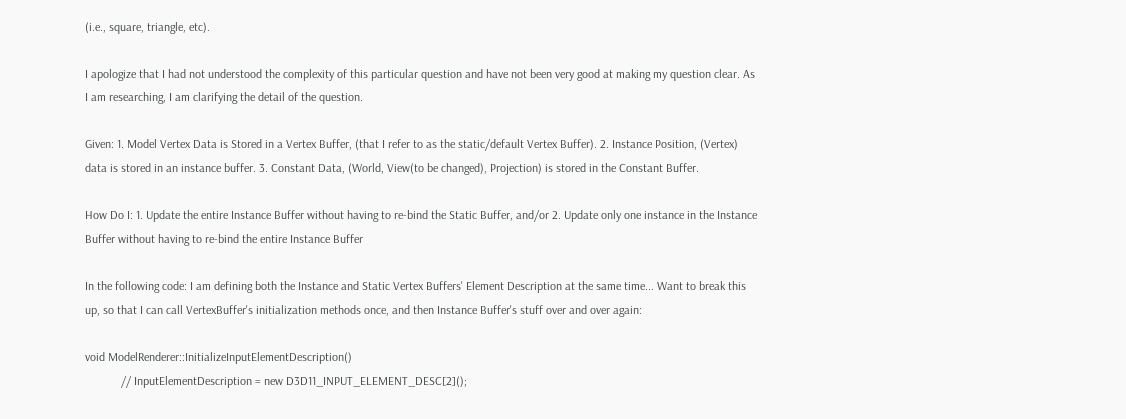(i.e., square, triangle, etc).

I apologize that I had not understood the complexity of this particular question and have not been very good at making my question clear. As I am researching, I am clarifying the detail of the question.

Given: 1. Model Vertex Data is Stored in a Vertex Buffer, (that I refer to as the static/default Vertex Buffer). 2. Instance Position, (Vertex) data is stored in an instance buffer. 3. Constant Data, (World, View(to be changed), Projection) is stored in the Constant Buffer.

How Do I: 1. Update the entire Instance Buffer without having to re-bind the Static Buffer, and/or 2. Update only one instance in the Instance Buffer without having to re-bind the entire Instance Buffer

In the following code: I am defining both the Instance and Static Vertex Buffers' Element Description at the same time... Want to break this up, so that I can call VertexBuffer's initialization methods once, and then Instance Buffer's stuff over and over again:

void ModelRenderer::InitializeInputElementDescription()
            // InputElementDescription = new D3D11_INPUT_ELEMENT_DESC[2]();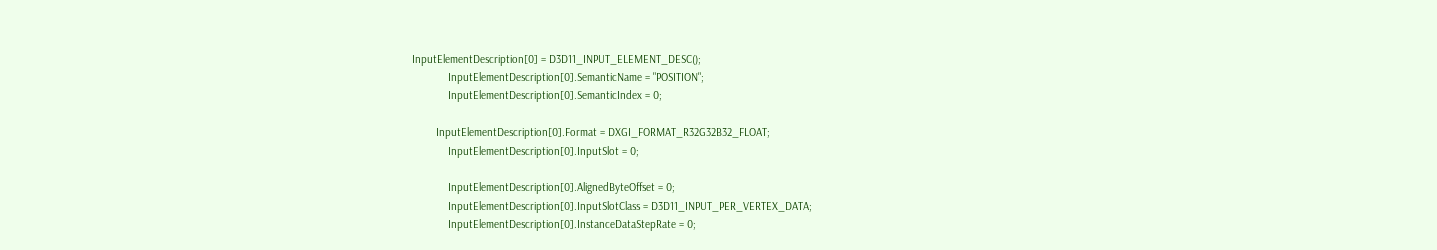InputElementDescription[0] = D3D11_INPUT_ELEMENT_DESC();
            InputElementDescription[0].SemanticName = "POSITION";
            InputElementDescription[0].SemanticIndex = 0;

        InputElementDescription[0].Format = DXGI_FORMAT_R32G32B32_FLOAT;
            InputElementDescription[0].InputSlot = 0;

            InputElementDescription[0].AlignedByteOffset = 0;
            InputElementDescription[0].InputSlotClass = D3D11_INPUT_PER_VERTEX_DATA;
            InputElementDescription[0].InstanceDataStepRate = 0;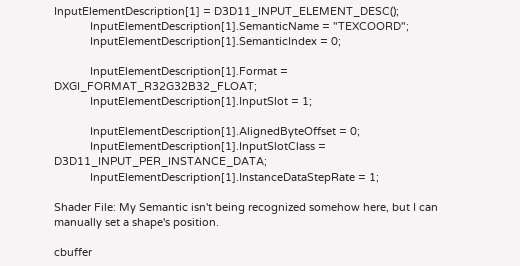InputElementDescription[1] = D3D11_INPUT_ELEMENT_DESC();
            InputElementDescription[1].SemanticName = "TEXCOORD";
            InputElementDescription[1].SemanticIndex = 0;

            InputElementDescription[1].Format = DXGI_FORMAT_R32G32B32_FLOAT;
            InputElementDescription[1].InputSlot = 1;

            InputElementDescription[1].AlignedByteOffset = 0;
            InputElementDescription[1].InputSlotClass = D3D11_INPUT_PER_INSTANCE_DATA;
            InputElementDescription[1].InstanceDataStepRate = 1;

Shader File: My Semantic isn't being recognized somehow here, but I can manually set a shape's position.

cbuffer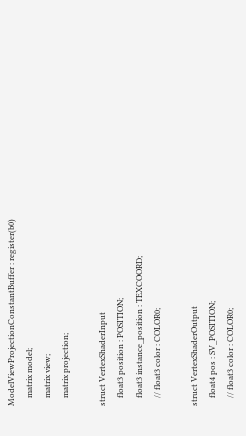ModelViewProjectionConstantBuffer : register(b0)
    matrix model;
    matrix view;
    matrix projection;

struct VertexShaderInput
    float3 position : POSITION;
    float3 instance_position : TEXCOORD;
    // float3 color : COLOR0;

struct VertexShaderOutput
    float4 pos : SV_POSITION;
    // float3 color : COLOR0;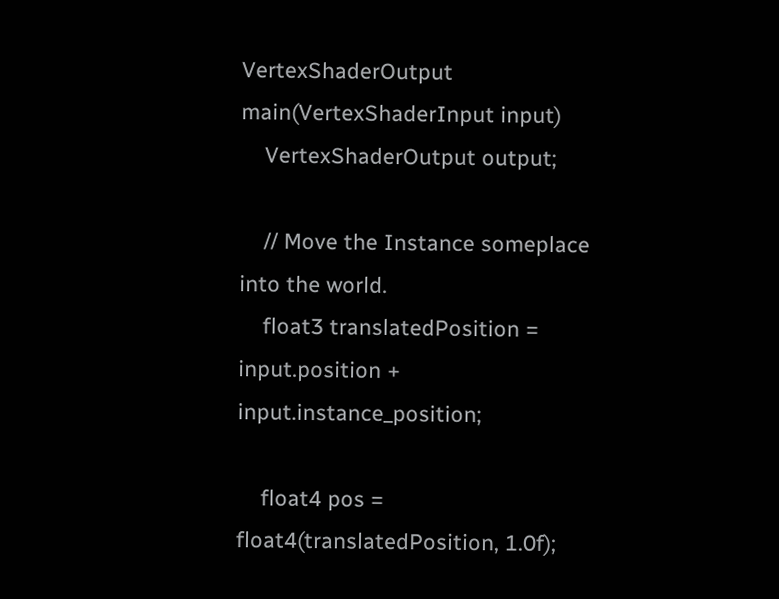VertexShaderOutput main(VertexShaderInput input)
    VertexShaderOutput output;

    // Move the Instance someplace into the world.
    float3 translatedPosition = input.position + input.instance_position;

    float4 pos = float4(translatedPosition, 1.0f);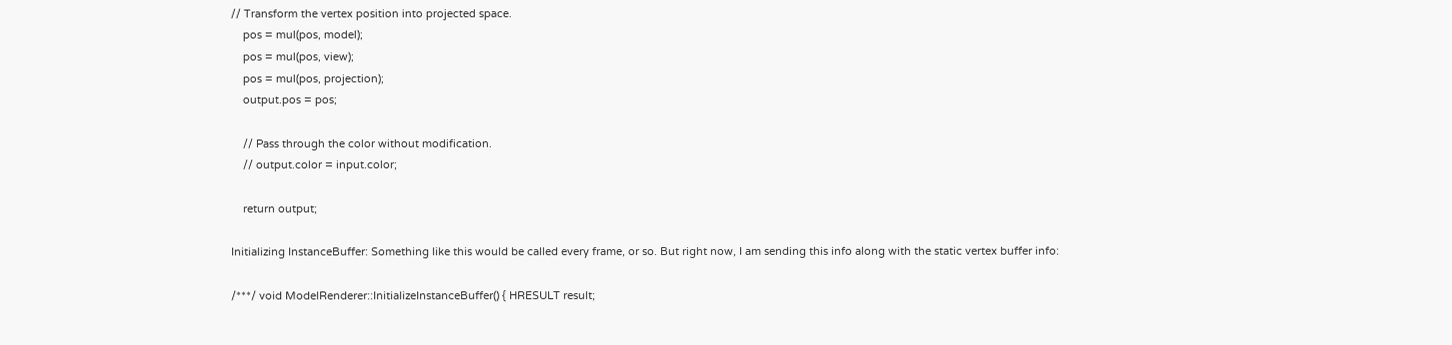// Transform the vertex position into projected space.
    pos = mul(pos, model);
    pos = mul(pos, view);
    pos = mul(pos, projection);
    output.pos = pos;

    // Pass through the color without modification.
    // output.color = input.color;

    return output;

Initializing InstanceBuffer: Something like this would be called every frame, or so. But right now, I am sending this info along with the static vertex buffer info:

/***/ void ModelRenderer::InitializeInstanceBuffer() { HRESULT result;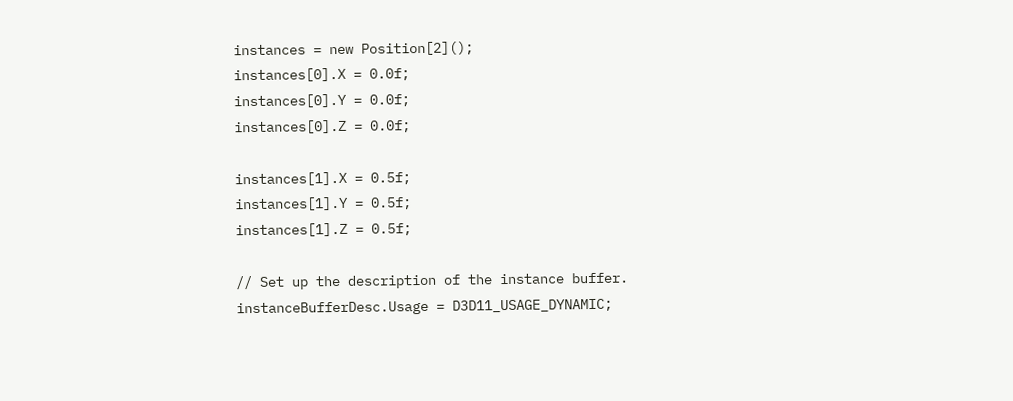instances = new Position[2]();
instances[0].X = 0.0f;
instances[0].Y = 0.0f;
instances[0].Z = 0.0f;

instances[1].X = 0.5f;
instances[1].Y = 0.5f;
instances[1].Z = 0.5f;

// Set up the description of the instance buffer.
instanceBufferDesc.Usage = D3D11_USAGE_DYNAMIC;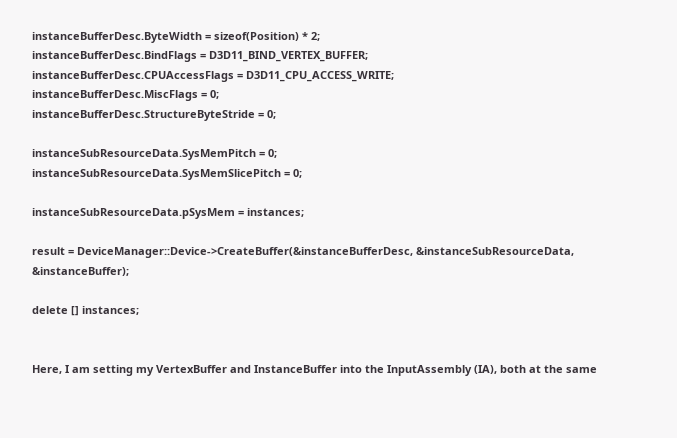instanceBufferDesc.ByteWidth = sizeof(Position) * 2;
instanceBufferDesc.BindFlags = D3D11_BIND_VERTEX_BUFFER;
instanceBufferDesc.CPUAccessFlags = D3D11_CPU_ACCESS_WRITE;
instanceBufferDesc.MiscFlags = 0;
instanceBufferDesc.StructureByteStride = 0;

instanceSubResourceData.SysMemPitch = 0;
instanceSubResourceData.SysMemSlicePitch = 0;

instanceSubResourceData.pSysMem = instances;

result = DeviceManager::Device->CreateBuffer(&instanceBufferDesc, &instanceSubResourceData, &instanceBuffer);

delete [] instances;


Here, I am setting my VertexBuffer and InstanceBuffer into the InputAssembly (IA), both at the same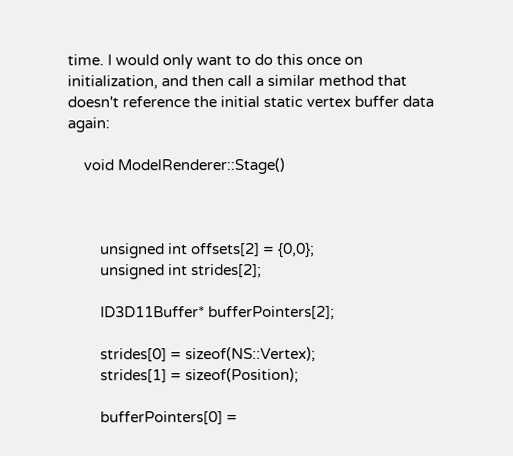time. I would only want to do this once on initialization, and then call a similar method that doesn't reference the initial static vertex buffer data again:

    void ModelRenderer::Stage()



        unsigned int offsets[2] = {0,0};
        unsigned int strides[2];

        ID3D11Buffer* bufferPointers[2];

        strides[0] = sizeof(NS::Vertex);
        strides[1] = sizeof(Position);

        bufferPointers[0] =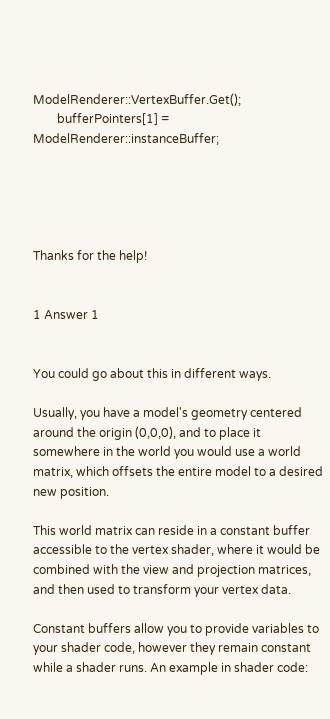ModelRenderer::VertexBuffer.Get();
        bufferPointers[1] = ModelRenderer::instanceBuffer;





Thanks for the help!


1 Answer 1


You could go about this in different ways.

Usually, you have a model's geometry centered around the origin (0,0,0), and to place it somewhere in the world you would use a world matrix, which offsets the entire model to a desired new position.

This world matrix can reside in a constant buffer accessible to the vertex shader, where it would be combined with the view and projection matrices, and then used to transform your vertex data.

Constant buffers allow you to provide variables to your shader code, however they remain constant while a shader runs. An example in shader code: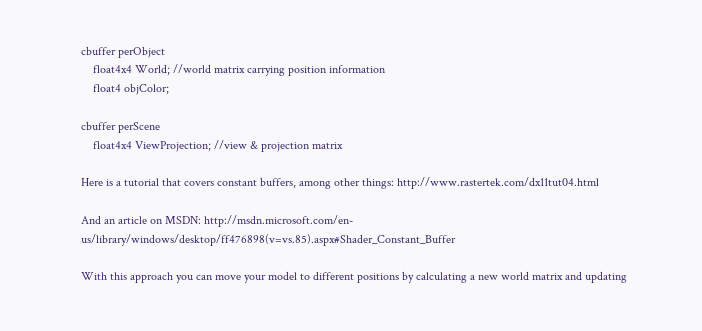cbuffer perObject
    float4x4 World; //world matrix carrying position information
    float4 objColor;

cbuffer perScene
    float4x4 ViewProjection; //view & projection matrix

Here is a tutorial that covers constant buffers, among other things: http://www.rastertek.com/dx11tut04.html

And an article on MSDN: http://msdn.microsoft.com/en-us/library/windows/desktop/ff476898(v=vs.85).aspx#Shader_Constant_Buffer

With this approach you can move your model to different positions by calculating a new world matrix and updating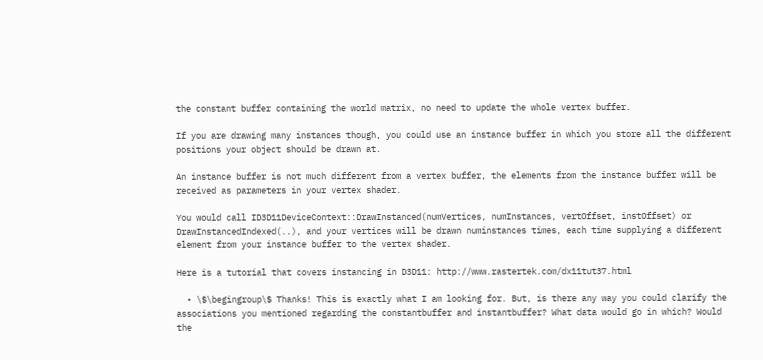the constant buffer containing the world matrix, no need to update the whole vertex buffer.

If you are drawing many instances though, you could use an instance buffer in which you store all the different positions your object should be drawn at.

An instance buffer is not much different from a vertex buffer, the elements from the instance buffer will be received as parameters in your vertex shader.

You would call ID3D11DeviceContext::DrawInstanced(numVertices, numInstances, vertOffset, instOffset) or DrawInstancedIndexed(..), and your vertices will be drawn numinstances times, each time supplying a different element from your instance buffer to the vertex shader.

Here is a tutorial that covers instancing in D3D11: http://www.rastertek.com/dx11tut37.html

  • \$\begingroup\$ Thanks! This is exactly what I am looking for. But, is there any way you could clarify the associations you mentioned regarding the constantbuffer and instantbuffer? What data would go in which? Would the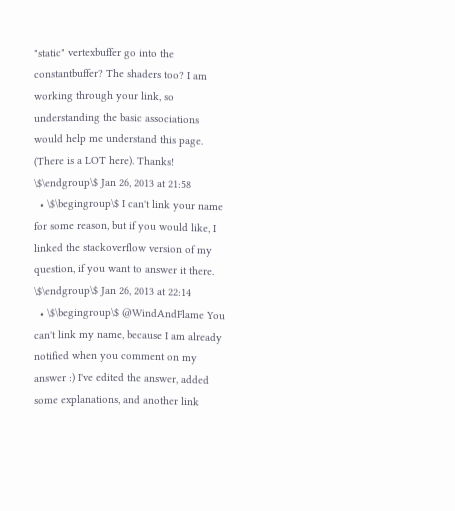"static" vertexbuffer go into the constantbuffer? The shaders too? I am working through your link, so understanding the basic associations would help me understand this page. (There is a LOT here). Thanks! \$\endgroup\$ Jan 26, 2013 at 21:58
  • \$\begingroup\$ I can't link your name for some reason, but if you would like, I linked the stackoverflow version of my question, if you want to answer it there. \$\endgroup\$ Jan 26, 2013 at 22:14
  • \$\begingroup\$ @WindAndFlame You can't link my name, because I am already notified when you comment on my answer :) I've edited the answer, added some explanations, and another link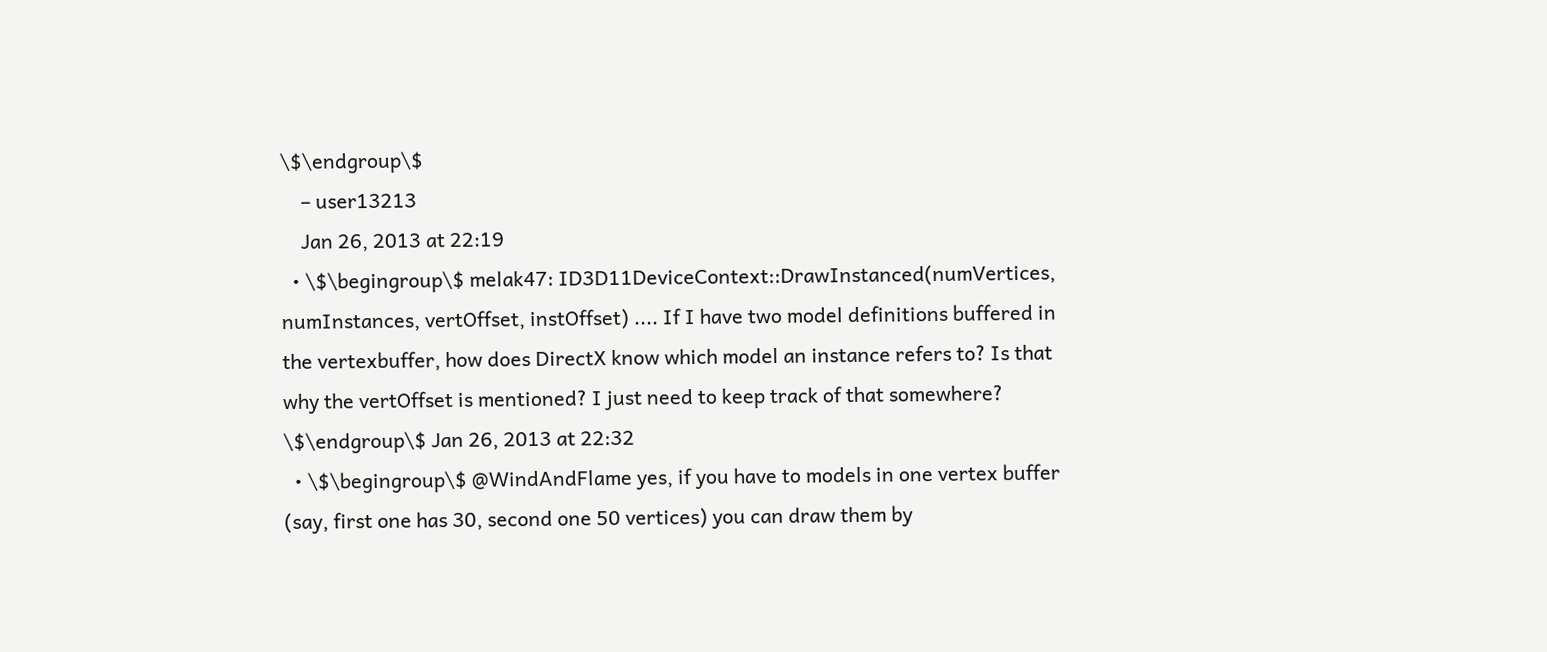\$\endgroup\$
    – user13213
    Jan 26, 2013 at 22:19
  • \$\begingroup\$ melak47: ID3D11DeviceContext::DrawInstanced(numVertices, numInstances, vertOffset, instOffset) .... If I have two model definitions buffered in the vertexbuffer, how does DirectX know which model an instance refers to? Is that why the vertOffset is mentioned? I just need to keep track of that somewhere? \$\endgroup\$ Jan 26, 2013 at 22:32
  • \$\begingroup\$ @WindAndFlame yes, if you have to models in one vertex buffer (say, first one has 30, second one 50 vertices) you can draw them by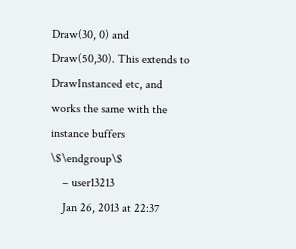Draw(30, 0) and Draw(50,30). This extends to DrawInstanced etc, and works the same with the instance buffers \$\endgroup\$
    – user13213
    Jan 26, 2013 at 22:37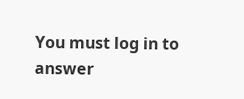You must log in to answer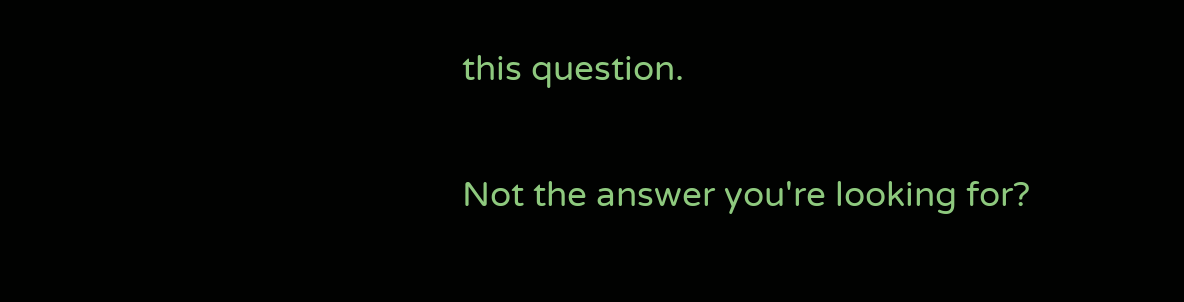this question.

Not the answer you're looking for?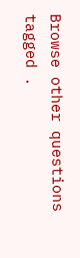Browse other questions tagged .